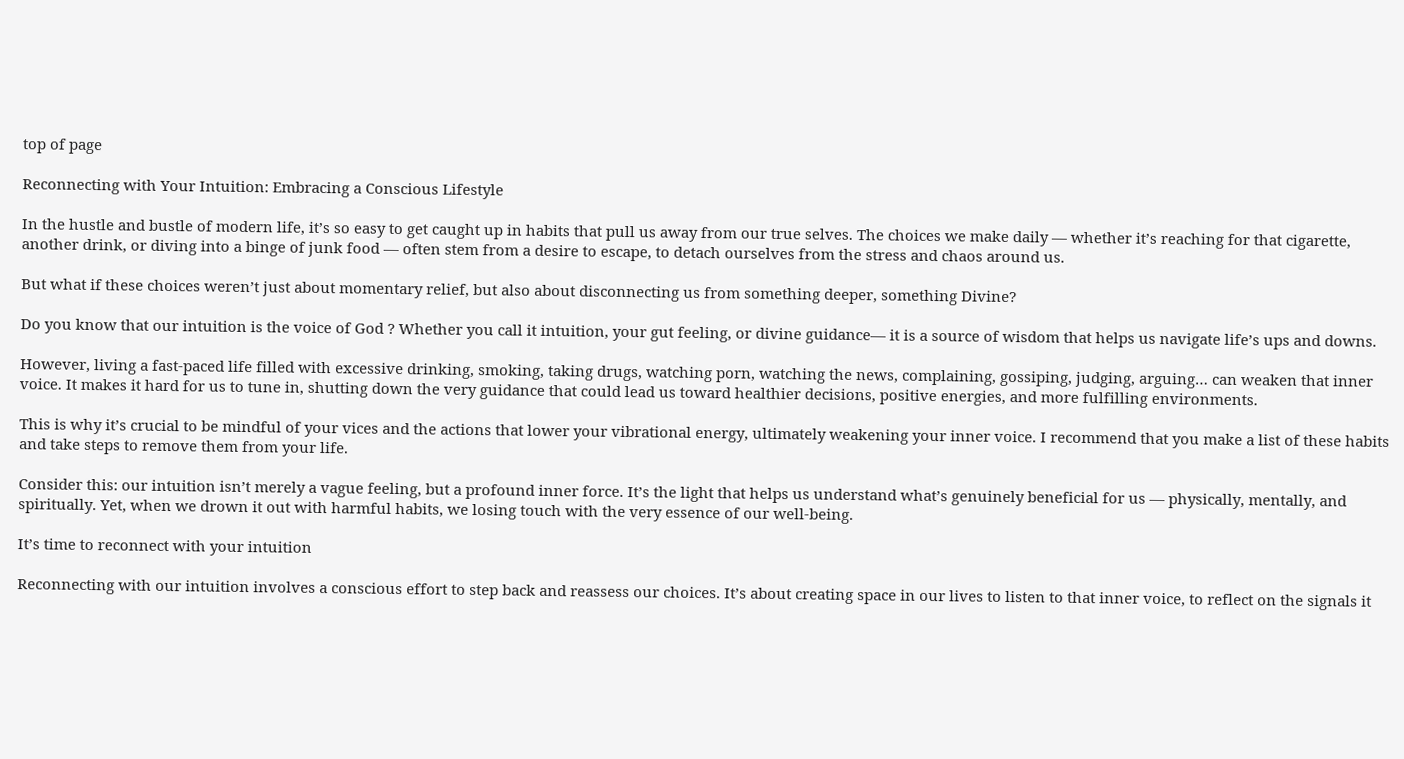top of page

Reconnecting with Your Intuition: Embracing a Conscious Lifestyle

In the hustle and bustle of modern life, it’s so easy to get caught up in habits that pull us away from our true selves. The choices we make daily — whether it’s reaching for that cigarette, another drink, or diving into a binge of junk food — often stem from a desire to escape, to detach ourselves from the stress and chaos around us.

But what if these choices weren’t just about momentary relief, but also about disconnecting us from something deeper, something Divine?

Do you know that our intuition is the voice of God ? Whether you call it intuition, your gut feeling, or divine guidance— it is a source of wisdom that helps us navigate life’s ups and downs.

However, living a fast-paced life filled with excessive drinking, smoking, taking drugs, watching porn, watching the news, complaining, gossiping, judging, arguing… can weaken that inner voice. It makes it hard for us to tune in, shutting down the very guidance that could lead us toward healthier decisions, positive energies, and more fulfilling environments.

This is why it’s crucial to be mindful of your vices and the actions that lower your vibrational energy, ultimately weakening your inner voice. I recommend that you make a list of these habits and take steps to remove them from your life.

Consider this: our intuition isn’t merely a vague feeling, but a profound inner force. It’s the light that helps us understand what’s genuinely beneficial for us — physically, mentally, and spiritually. Yet, when we drown it out with harmful habits, we losing touch with the very essence of our well-being.

It’s time to reconnect with your intuition

Reconnecting with our intuition involves a conscious effort to step back and reassess our choices. It’s about creating space in our lives to listen to that inner voice, to reflect on the signals it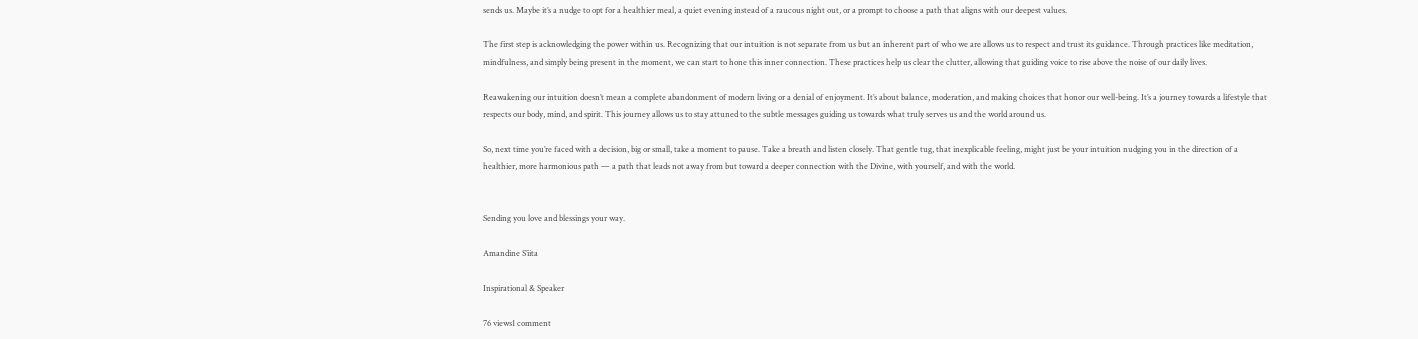sends us. Maybe it’s a nudge to opt for a healthier meal, a quiet evening instead of a raucous night out, or a prompt to choose a path that aligns with our deepest values.

The first step is acknowledging the power within us. Recognizing that our intuition is not separate from us but an inherent part of who we are allows us to respect and trust its guidance. Through practices like meditation, mindfulness, and simply being present in the moment, we can start to hone this inner connection. These practices help us clear the clutter, allowing that guiding voice to rise above the noise of our daily lives.

Reawakening our intuition doesn’t mean a complete abandonment of modern living or a denial of enjoyment. It’s about balance, moderation, and making choices that honor our well-being. It’s a journey towards a lifestyle that respects our body, mind, and spirit. This journey allows us to stay attuned to the subtle messages guiding us towards what truly serves us and the world around us.

So, next time you’re faced with a decision, big or small, take a moment to pause. Take a breath and listen closely. That gentle tug, that inexplicable feeling, might just be your intuition nudging you in the direction of a healthier, more harmonious path — a path that leads not away from but toward a deeper connection with the Divine, with yourself, and with the world.


Sending you love and blessings your way.

Amandine S’iita

Inspirational & Speaker

76 views1 comment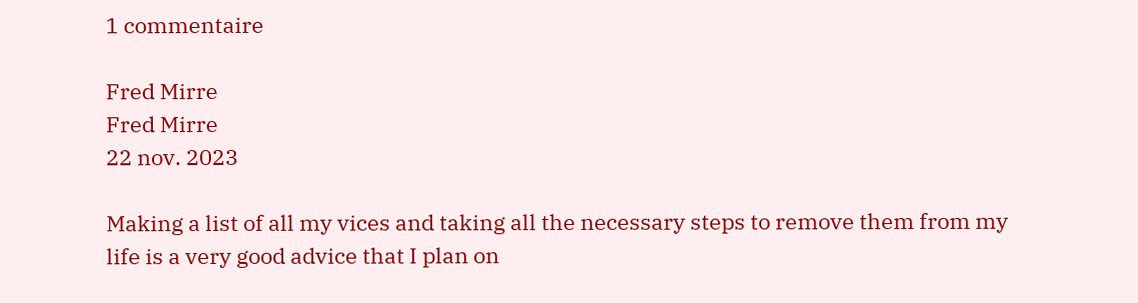1 commentaire

Fred Mirre
Fred Mirre
22 nov. 2023

Making a list of all my vices and taking all the necessary steps to remove them from my life is a very good advice that I plan on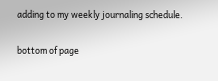adding to my weekly journaling schedule.

bottom of page